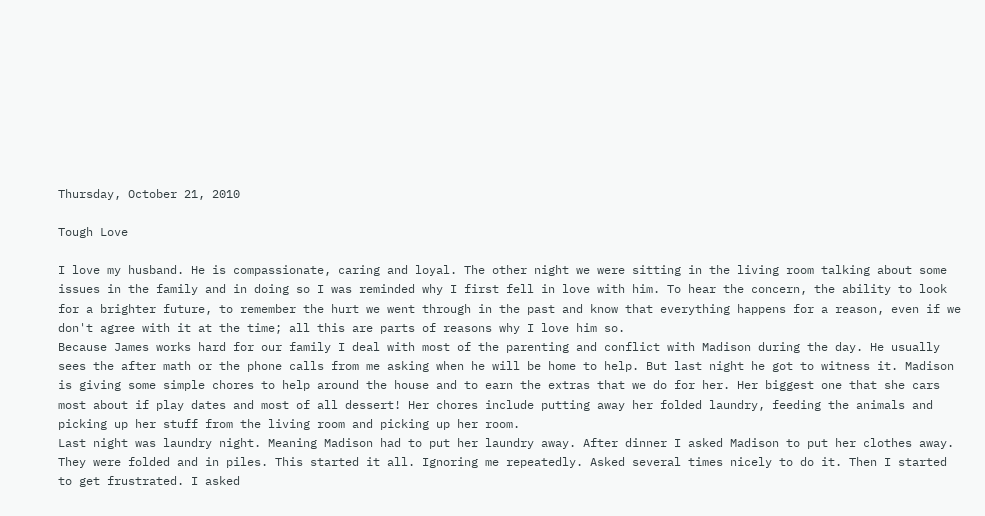Thursday, October 21, 2010

Tough Love

I love my husband. He is compassionate, caring and loyal. The other night we were sitting in the living room talking about some issues in the family and in doing so I was reminded why I first fell in love with him. To hear the concern, the ability to look for a brighter future, to remember the hurt we went through in the past and know that everything happens for a reason, even if we don't agree with it at the time; all this are parts of reasons why I love him so.
Because James works hard for our family I deal with most of the parenting and conflict with Madison during the day. He usually sees the after math or the phone calls from me asking when he will be home to help. But last night he got to witness it. Madison is giving some simple chores to help around the house and to earn the extras that we do for her. Her biggest one that she cars most about if play dates and most of all dessert! Her chores include putting away her folded laundry, feeding the animals and picking up her stuff from the living room and picking up her room.
Last night was laundry night. Meaning Madison had to put her laundry away. After dinner I asked Madison to put her clothes away. They were folded and in piles. This started it all. Ignoring me repeatedly. Asked several times nicely to do it. Then I started to get frustrated. I asked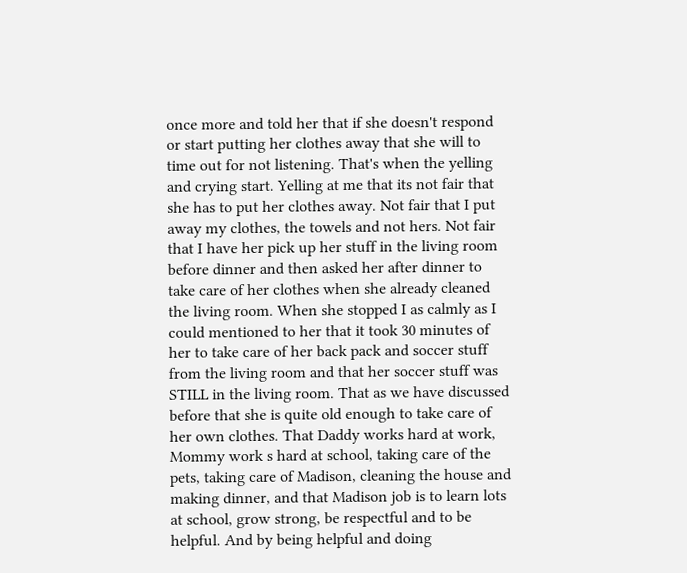once more and told her that if she doesn't respond or start putting her clothes away that she will to time out for not listening. That's when the yelling and crying start. Yelling at me that its not fair that she has to put her clothes away. Not fair that I put away my clothes, the towels and not hers. Not fair that I have her pick up her stuff in the living room before dinner and then asked her after dinner to take care of her clothes when she already cleaned the living room. When she stopped I as calmly as I could mentioned to her that it took 30 minutes of her to take care of her back pack and soccer stuff from the living room and that her soccer stuff was STILL in the living room. That as we have discussed before that she is quite old enough to take care of her own clothes. That Daddy works hard at work, Mommy work s hard at school, taking care of the pets, taking care of Madison, cleaning the house and making dinner, and that Madison job is to learn lots at school, grow strong, be respectful and to be helpful. And by being helpful and doing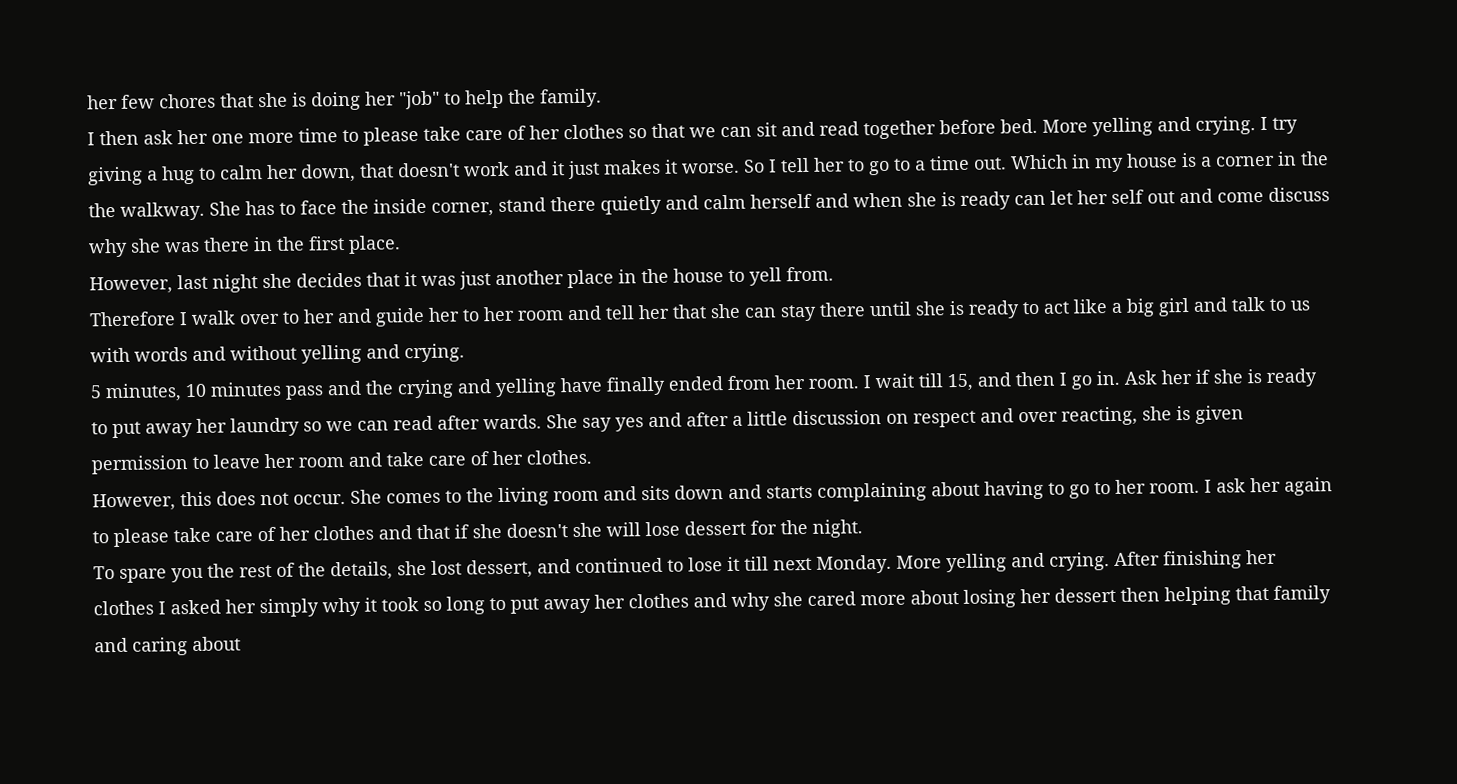her few chores that she is doing her "job" to help the family.
I then ask her one more time to please take care of her clothes so that we can sit and read together before bed. More yelling and crying. I try giving a hug to calm her down, that doesn't work and it just makes it worse. So I tell her to go to a time out. Which in my house is a corner in the the walkway. She has to face the inside corner, stand there quietly and calm herself and when she is ready can let her self out and come discuss why she was there in the first place.
However, last night she decides that it was just another place in the house to yell from.
Therefore I walk over to her and guide her to her room and tell her that she can stay there until she is ready to act like a big girl and talk to us with words and without yelling and crying.
5 minutes, 10 minutes pass and the crying and yelling have finally ended from her room. I wait till 15, and then I go in. Ask her if she is ready to put away her laundry so we can read after wards. She say yes and after a little discussion on respect and over reacting, she is given permission to leave her room and take care of her clothes.
However, this does not occur. She comes to the living room and sits down and starts complaining about having to go to her room. I ask her again to please take care of her clothes and that if she doesn't she will lose dessert for the night.
To spare you the rest of the details, she lost dessert, and continued to lose it till next Monday. More yelling and crying. After finishing her clothes I asked her simply why it took so long to put away her clothes and why she cared more about losing her dessert then helping that family and caring about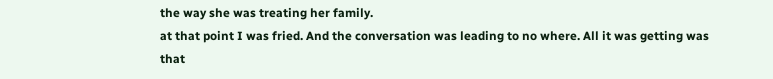the way she was treating her family.
at that point I was fried. And the conversation was leading to no where. All it was getting was that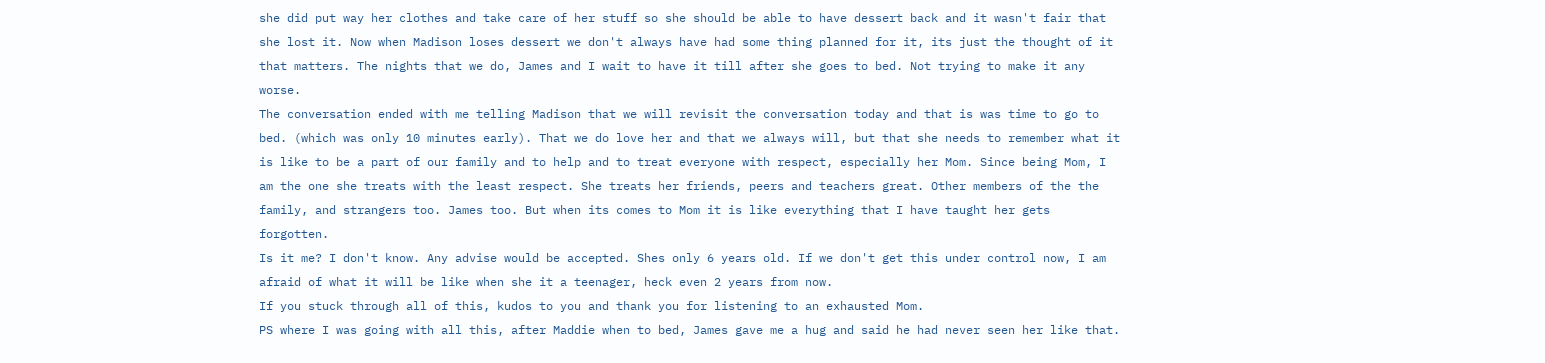she did put way her clothes and take care of her stuff so she should be able to have dessert back and it wasn't fair that she lost it. Now when Madison loses dessert we don't always have had some thing planned for it, its just the thought of it that matters. The nights that we do, James and I wait to have it till after she goes to bed. Not trying to make it any worse.
The conversation ended with me telling Madison that we will revisit the conversation today and that is was time to go to bed. (which was only 10 minutes early). That we do love her and that we always will, but that she needs to remember what it is like to be a part of our family and to help and to treat everyone with respect, especially her Mom. Since being Mom, I am the one she treats with the least respect. She treats her friends, peers and teachers great. Other members of the the family, and strangers too. James too. But when its comes to Mom it is like everything that I have taught her gets forgotten.
Is it me? I don't know. Any advise would be accepted. Shes only 6 years old. If we don't get this under control now, I am afraid of what it will be like when she it a teenager, heck even 2 years from now.
If you stuck through all of this, kudos to you and thank you for listening to an exhausted Mom.
PS where I was going with all this, after Maddie when to bed, James gave me a hug and said he had never seen her like that.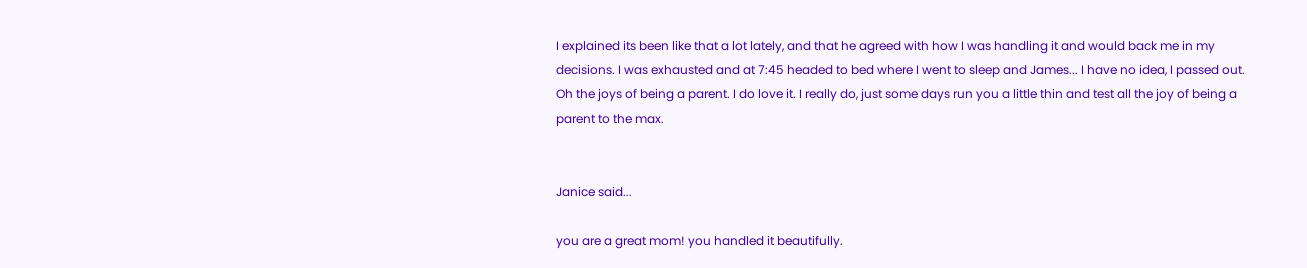I explained its been like that a lot lately, and that he agreed with how I was handling it and would back me in my decisions. I was exhausted and at 7:45 headed to bed where I went to sleep and James... I have no idea, I passed out. Oh the joys of being a parent. I do love it. I really do, just some days run you a little thin and test all the joy of being a parent to the max.


Janice said...

you are a great mom! you handled it beautifully.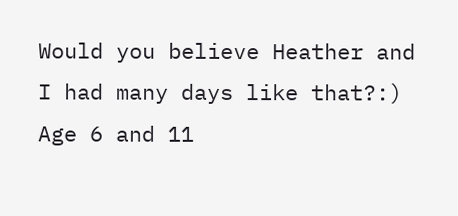Would you believe Heather and I had many days like that?:) Age 6 and 11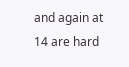and again at 14 are hard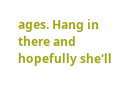ages. Hang in there and hopefully she'll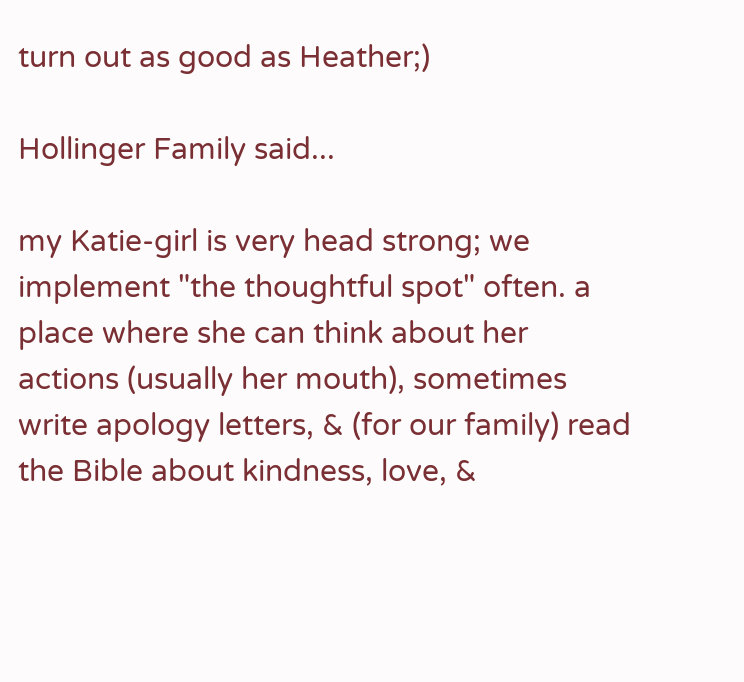turn out as good as Heather;)

Hollinger Family said...

my Katie-girl is very head strong; we implement "the thoughtful spot" often. a place where she can think about her actions (usually her mouth), sometimes write apology letters, & (for our family) read the Bible about kindness, love, &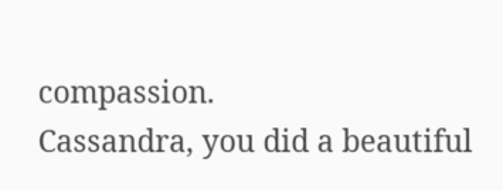compassion.
Cassandra, you did a beautiful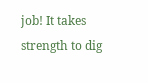job! It takes strength to dig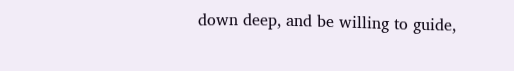down deep, and be willing to guide,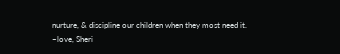nurture, & discipline our children when they most need it.
~love, Sheri